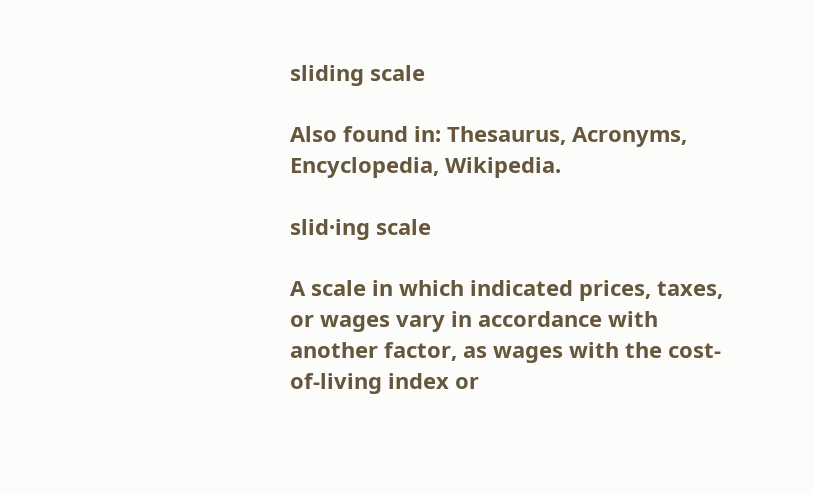sliding scale

Also found in: Thesaurus, Acronyms, Encyclopedia, Wikipedia.

slid·ing scale

A scale in which indicated prices, taxes, or wages vary in accordance with another factor, as wages with the cost-of-living index or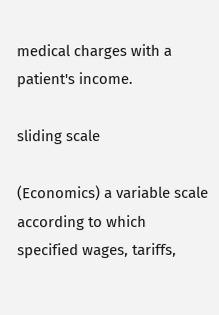medical charges with a patient's income.

sliding scale

(Economics) a variable scale according to which specified wages, tariffs,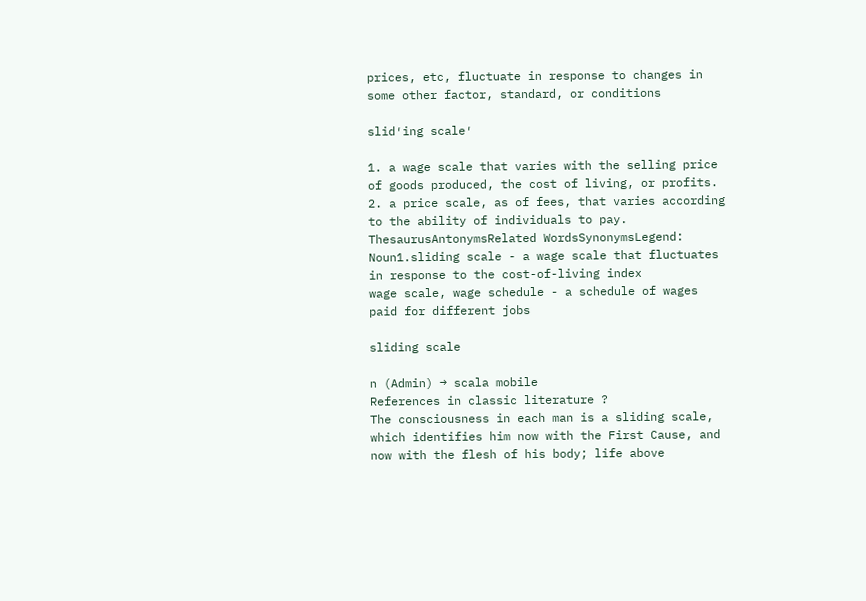prices, etc, fluctuate in response to changes in some other factor, standard, or conditions

slid′ing scale′

1. a wage scale that varies with the selling price of goods produced, the cost of living, or profits.
2. a price scale, as of fees, that varies according to the ability of individuals to pay.
ThesaurusAntonymsRelated WordsSynonymsLegend:
Noun1.sliding scale - a wage scale that fluctuates in response to the cost-of-living index
wage scale, wage schedule - a schedule of wages paid for different jobs

sliding scale

n (Admin) → scala mobile
References in classic literature ?
The consciousness in each man is a sliding scale, which identifies him now with the First Cause, and now with the flesh of his body; life above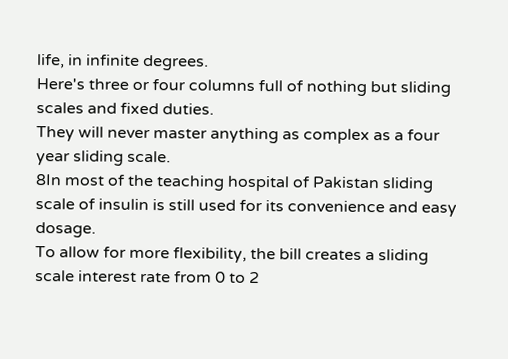life, in infinite degrees.
Here's three or four columns full of nothing but sliding scales and fixed duties.
They will never master anything as complex as a four year sliding scale.
8In most of the teaching hospital of Pakistan sliding scale of insulin is still used for its convenience and easy dosage.
To allow for more flexibility, the bill creates a sliding scale interest rate from 0 to 2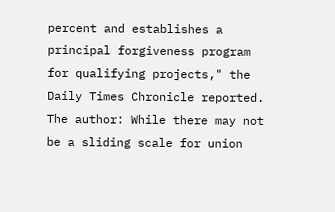percent and establishes a principal forgiveness program for qualifying projects," the Daily Times Chronicle reported.
The author: While there may not be a sliding scale for union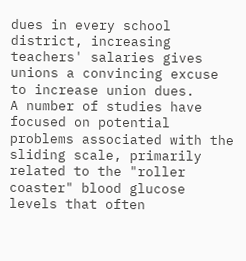dues in every school district, increasing teachers' salaries gives unions a convincing excuse to increase union dues.
A number of studies have focused on potential problems associated with the sliding scale, primarily related to the "roller coaster" blood glucose levels that often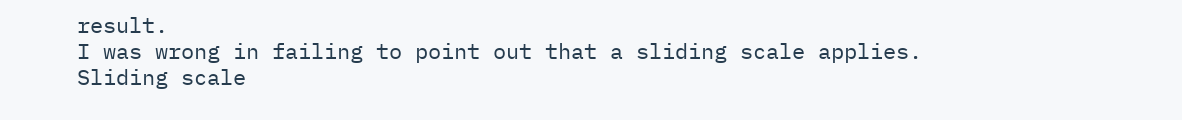result.
I was wrong in failing to point out that a sliding scale applies.
Sliding scale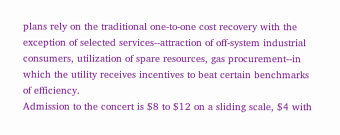plans rely on the traditional one-to-one cost recovery with the exception of selected services--attraction of off-system industrial consumers, utilization of spare resources, gas procurement--in which the utility receives incentives to beat certain benchmarks of efficiency.
Admission to the concert is $8 to $12 on a sliding scale, $4 with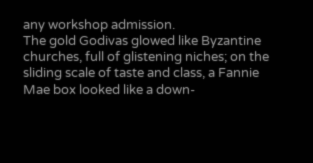any workshop admission.
The gold Godivas glowed like Byzantine churches, full of glistening niches; on the sliding scale of taste and class, a Fannie Mae box looked like a down-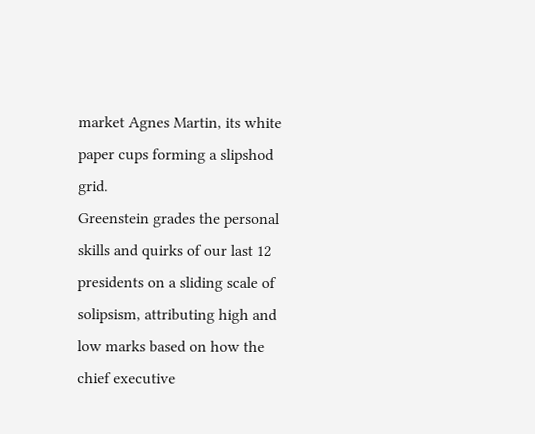market Agnes Martin, its white paper cups forming a slipshod grid.
Greenstein grades the personal skills and quirks of our last 12 presidents on a sliding scale of solipsism, attributing high and low marks based on how the chief executive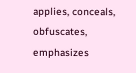applies, conceals, obfuscates, emphasizes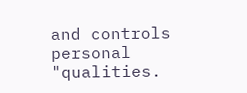and controls personal "qualities.